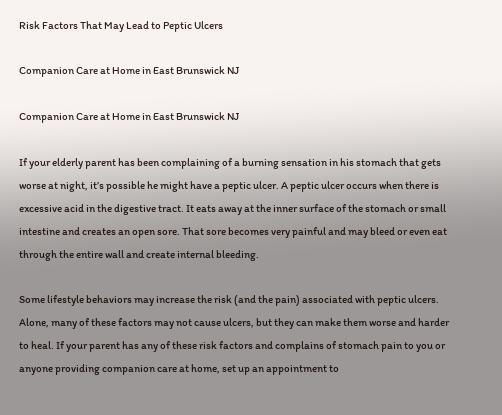Risk Factors That May Lead to Peptic Ulcers

Companion Care at Home in East Brunswick NJ

Companion Care at Home in East Brunswick NJ

If your elderly parent has been complaining of a burning sensation in his stomach that gets worse at night, it’s possible he might have a peptic ulcer. A peptic ulcer occurs when there is excessive acid in the digestive tract. It eats away at the inner surface of the stomach or small intestine and creates an open sore. That sore becomes very painful and may bleed or even eat through the entire wall and create internal bleeding.

Some lifestyle behaviors may increase the risk (and the pain) associated with peptic ulcers. Alone, many of these factors may not cause ulcers, but they can make them worse and harder to heal. If your parent has any of these risk factors and complains of stomach pain to you or anyone providing companion care at home, set up an appointment to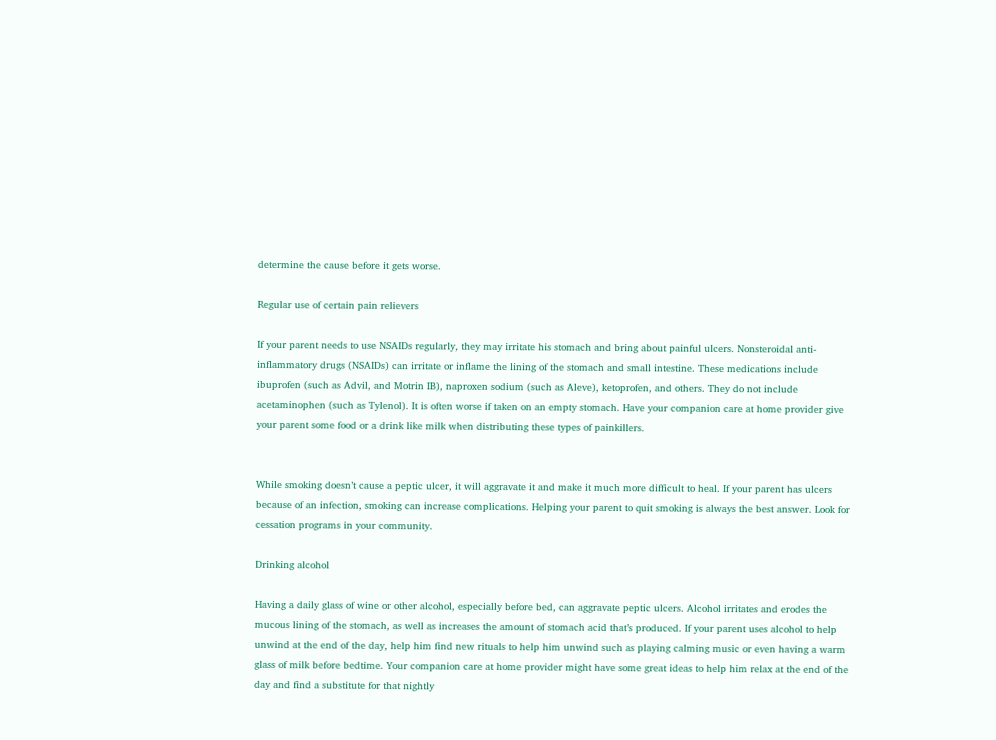determine the cause before it gets worse.

Regular use of certain pain relievers

If your parent needs to use NSAIDs regularly, they may irritate his stomach and bring about painful ulcers. Nonsteroidal anti-inflammatory drugs (NSAIDs) can irritate or inflame the lining of the stomach and small intestine. These medications include ibuprofen (such as Advil, and Motrin IB), naproxen sodium (such as Aleve), ketoprofen, and others. They do not include acetaminophen (such as Tylenol). It is often worse if taken on an empty stomach. Have your companion care at home provider give your parent some food or a drink like milk when distributing these types of painkillers.


While smoking doesn’t cause a peptic ulcer, it will aggravate it and make it much more difficult to heal. If your parent has ulcers because of an infection, smoking can increase complications. Helping your parent to quit smoking is always the best answer. Look for cessation programs in your community.

Drinking alcohol

Having a daily glass of wine or other alcohol, especially before bed, can aggravate peptic ulcers. Alcohol irritates and erodes the mucous lining of the stomach, as well as increases the amount of stomach acid that’s produced. If your parent uses alcohol to help unwind at the end of the day, help him find new rituals to help him unwind such as playing calming music or even having a warm glass of milk before bedtime. Your companion care at home provider might have some great ideas to help him relax at the end of the day and find a substitute for that nightly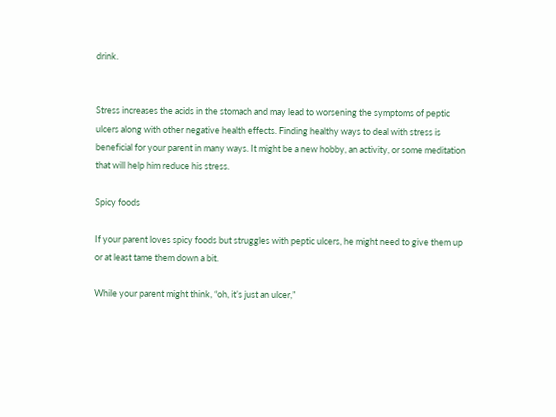drink.


Stress increases the acids in the stomach and may lead to worsening the symptoms of peptic ulcers along with other negative health effects. Finding healthy ways to deal with stress is beneficial for your parent in many ways. It might be a new hobby, an activity, or some meditation that will help him reduce his stress.

Spicy foods

If your parent loves spicy foods but struggles with peptic ulcers, he might need to give them up or at least tame them down a bit.

While your parent might think, “oh, it’s just an ulcer,”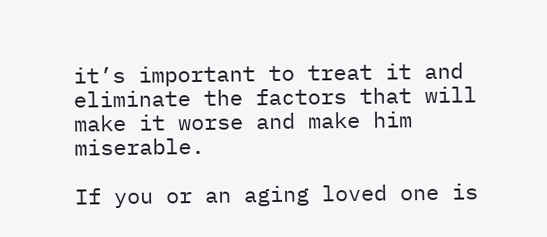it’s important to treat it and eliminate the factors that will make it worse and make him miserable.

If you or an aging loved one is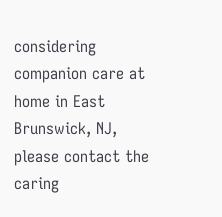considering companion care at home in East Brunswick, NJ, please contact the caring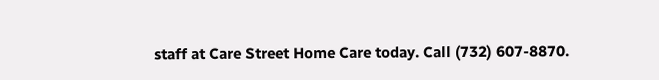staff at Care Street Home Care today. Call (732) 607-8870.